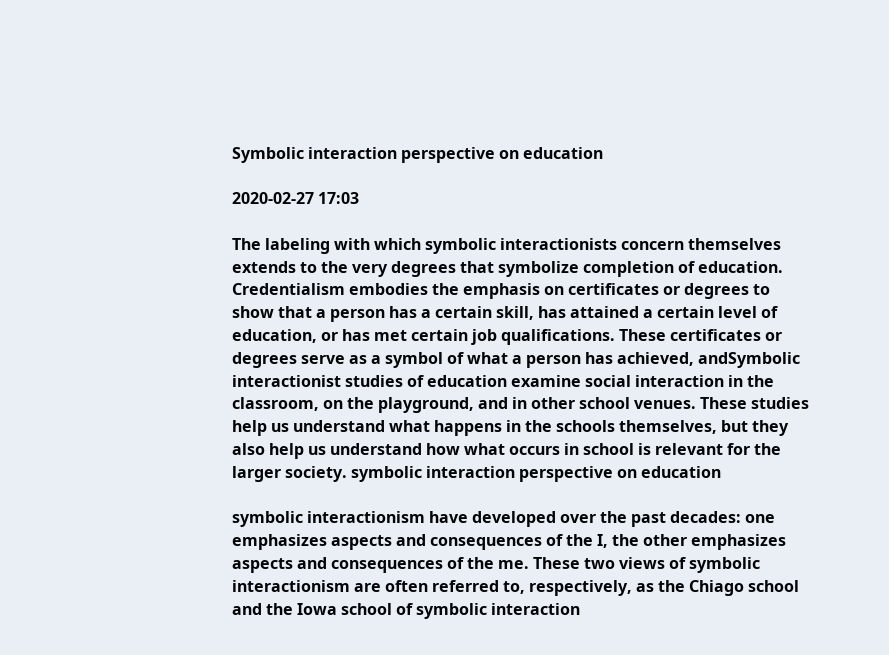Symbolic interaction perspective on education

2020-02-27 17:03

The labeling with which symbolic interactionists concern themselves extends to the very degrees that symbolize completion of education. Credentialism embodies the emphasis on certificates or degrees to show that a person has a certain skill, has attained a certain level of education, or has met certain job qualifications. These certificates or degrees serve as a symbol of what a person has achieved, andSymbolic interactionist studies of education examine social interaction in the classroom, on the playground, and in other school venues. These studies help us understand what happens in the schools themselves, but they also help us understand how what occurs in school is relevant for the larger society. symbolic interaction perspective on education

symbolic interactionism have developed over the past decades: one emphasizes aspects and consequences of the I, the other emphasizes aspects and consequences of the me. These two views of symbolic interactionism are often referred to, respectively, as the Chiago school and the Iowa school of symbolic interaction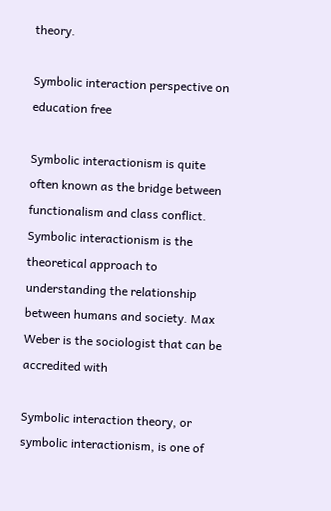theory.

Symbolic interaction perspective on education free

Symbolic interactionism is quite often known as the bridge between functionalism and class conflict. Symbolic interactionism is the theoretical approach to understanding the relationship between humans and society. Max Weber is the sociologist that can be accredited with

Symbolic interaction theory, or symbolic interactionism, is one of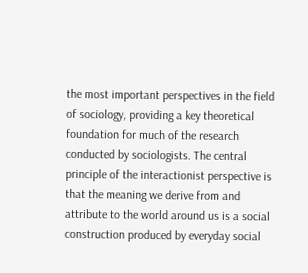the most important perspectives in the field of sociology, providing a key theoretical foundation for much of the research conducted by sociologists. The central principle of the interactionist perspective is that the meaning we derive from and attribute to the world around us is a social construction produced by everyday social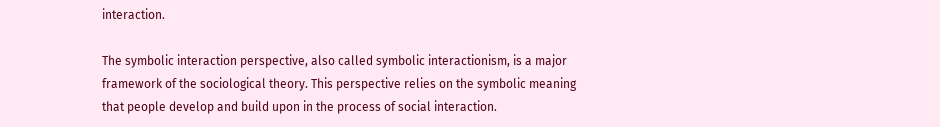interaction.

The symbolic interaction perspective, also called symbolic interactionism, is a major framework of the sociological theory. This perspective relies on the symbolic meaning that people develop and build upon in the process of social interaction.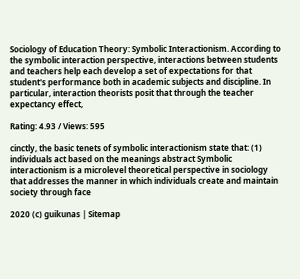Sociology of Education Theory: Symbolic Interactionism. According to the symbolic interaction perspective, interactions between students and teachers help each develop a set of expectations for that student's performance both in academic subjects and discipline. In particular, interaction theorists posit that through the teacher expectancy effect,

Rating: 4.93 / Views: 595

cinctly, the basic tenets of symbolic interactionism state that: (1) individuals act based on the meanings abstract Symbolic interactionism is a microlevel theoretical perspective in sociology that addresses the manner in which individuals create and maintain society through face

2020 (c) guikunas | Sitemap